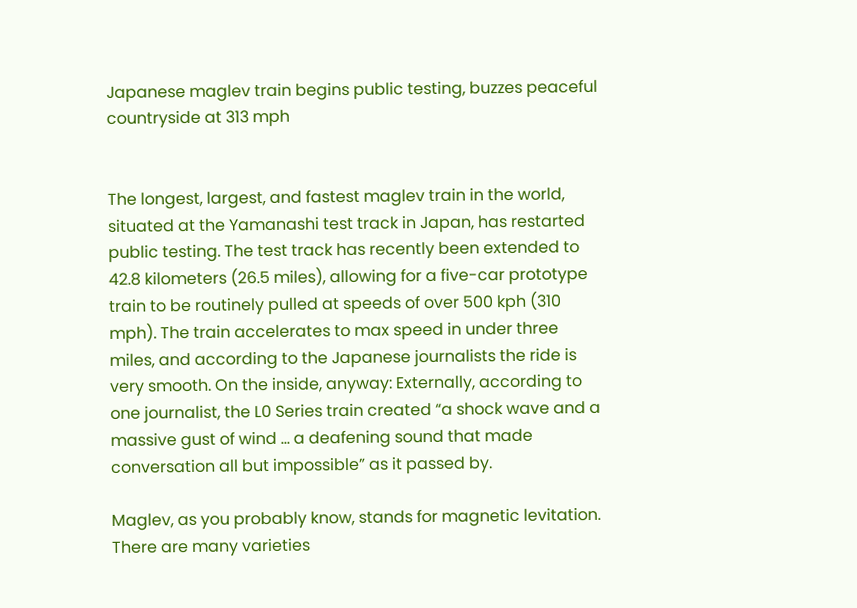Japanese maglev train begins public testing, buzzes peaceful countryside at 313 mph


The longest, largest, and fastest maglev train in the world, situated at the Yamanashi test track in Japan, has restarted public testing. The test track has recently been extended to 42.8 kilometers (26.5 miles), allowing for a five-car prototype train to be routinely pulled at speeds of over 500 kph (310 mph). The train accelerates to max speed in under three miles, and according to the Japanese journalists the ride is very smooth. On the inside, anyway: Externally, according to one journalist, the L0 Series train created “a shock wave and a massive gust of wind … a deafening sound that made conversation all but impossible” as it passed by.

Maglev, as you probably know, stands for magnetic levitation. There are many varieties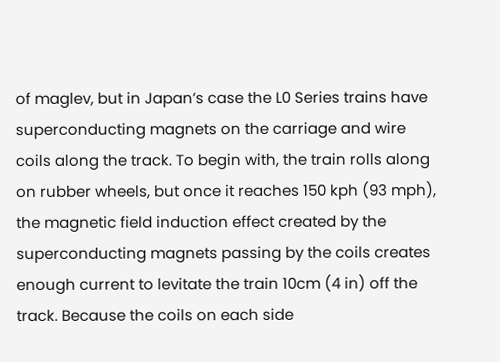of maglev, but in Japan’s case the L0 Series trains have superconducting magnets on the carriage and wire coils along the track. To begin with, the train rolls along on rubber wheels, but once it reaches 150 kph (93 mph), the magnetic field induction effect created by the superconducting magnets passing by the coils creates enough current to levitate the train 10cm (4 in) off the track. Because the coils on each side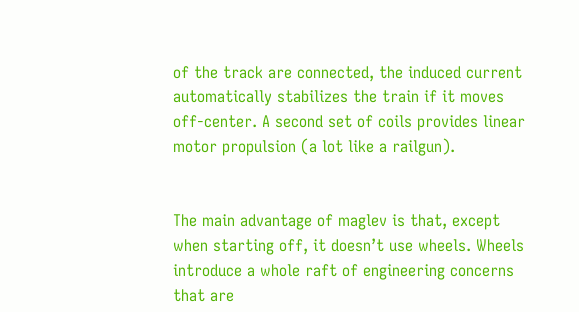of the track are connected, the induced current automatically stabilizes the train if it moves off-center. A second set of coils provides linear motor propulsion (a lot like a railgun).


The main advantage of maglev is that, except when starting off, it doesn’t use wheels. Wheels introduce a whole raft of engineering concerns that are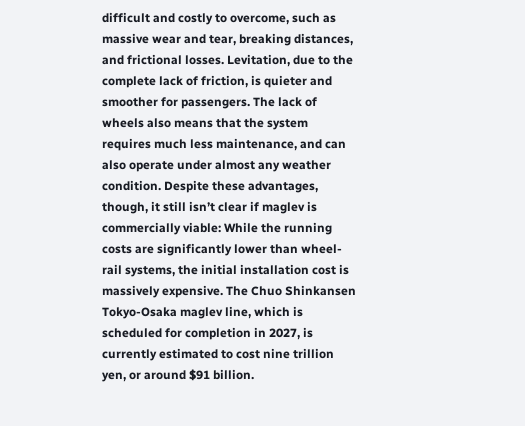difficult and costly to overcome, such as massive wear and tear, breaking distances, and frictional losses. Levitation, due to the complete lack of friction, is quieter and smoother for passengers. The lack of wheels also means that the system requires much less maintenance, and can also operate under almost any weather condition. Despite these advantages, though, it still isn’t clear if maglev is commercially viable: While the running costs are significantly lower than wheel-rail systems, the initial installation cost is massively expensive. The Chuo Shinkansen Tokyo-Osaka maglev line, which is scheduled for completion in 2027, is currently estimated to cost nine trillion yen, or around $91 billion.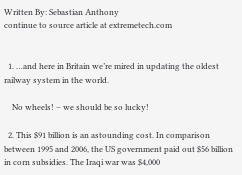Written By: Sebastian Anthony
continue to source article at extremetech.com


  1. …and here in Britain we’re mired in updating the oldest railway system in the world.

    No wheels! – we should be so lucky!

  2. This $91 billion is an astounding cost. In comparison between 1995 and 2006, the US government paid out $56 billion in corn subsidies. The Iraqi war was $4,000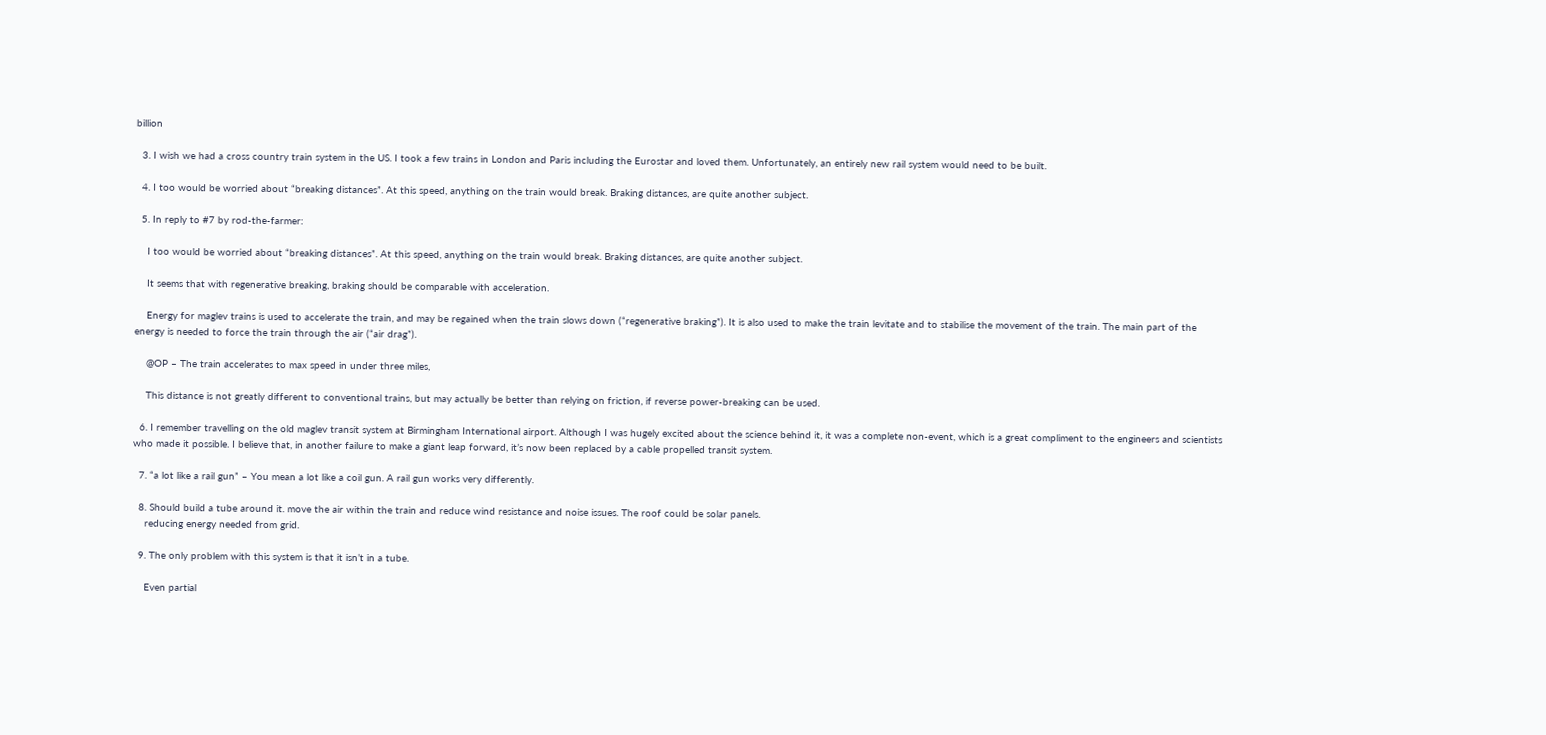billion

  3. I wish we had a cross country train system in the US. I took a few trains in London and Paris including the Eurostar and loved them. Unfortunately, an entirely new rail system would need to be built.

  4. I too would be worried about “breaking distances”. At this speed, anything on the train would break. Braking distances, are quite another subject.

  5. In reply to #7 by rod-the-farmer:

    I too would be worried about “breaking distances”. At this speed, anything on the train would break. Braking distances, are quite another subject.

    It seems that with regenerative breaking, braking should be comparable with acceleration.

    Energy for maglev trains is used to accelerate the train, and may be regained when the train slows down (“regenerative braking”). It is also used to make the train levitate and to stabilise the movement of the train. The main part of the energy is needed to force the train through the air (“air drag”).

    @OP – The train accelerates to max speed in under three miles,

    This distance is not greatly different to conventional trains, but may actually be better than relying on friction, if reverse power-breaking can be used.

  6. I remember travelling on the old maglev transit system at Birmingham International airport. Although I was hugely excited about the science behind it, it was a complete non-event, which is a great compliment to the engineers and scientists who made it possible. I believe that, in another failure to make a giant leap forward, it’s now been replaced by a cable propelled transit system.

  7. “a lot like a rail gun” – You mean a lot like a coil gun. A rail gun works very differently.

  8. Should build a tube around it. move the air within the train and reduce wind resistance and noise issues. The roof could be solar panels.
    reducing energy needed from grid.

  9. The only problem with this system is that it isn’t in a tube.

    Even partial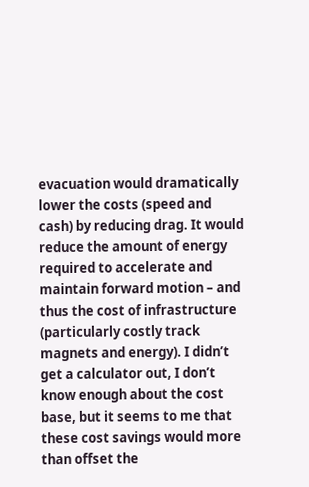evacuation would dramatically lower the costs (speed and cash) by reducing drag. It would reduce the amount of energy required to accelerate and maintain forward motion – and thus the cost of infrastructure (particularly costly track magnets and energy). I didn’t get a calculator out, I don’t know enough about the cost base, but it seems to me that these cost savings would more than offset the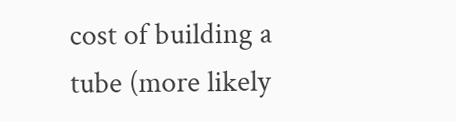cost of building a tube (more likely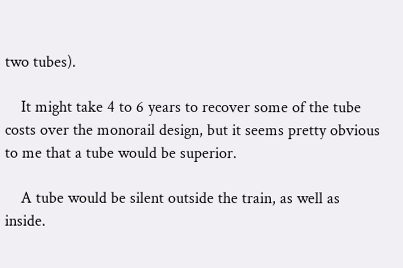two tubes).

    It might take 4 to 6 years to recover some of the tube costs over the monorail design, but it seems pretty obvious to me that a tube would be superior.

    A tube would be silent outside the train, as well as inside.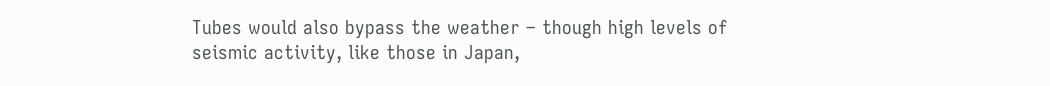Tubes would also bypass the weather – though high levels of seismic activity, like those in Japan,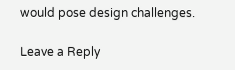would pose design challenges.

Leave a Reply